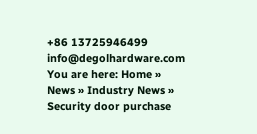+86 13725946499      info@degolhardware.com
You are here: Home » News » Industry News » Security door purchase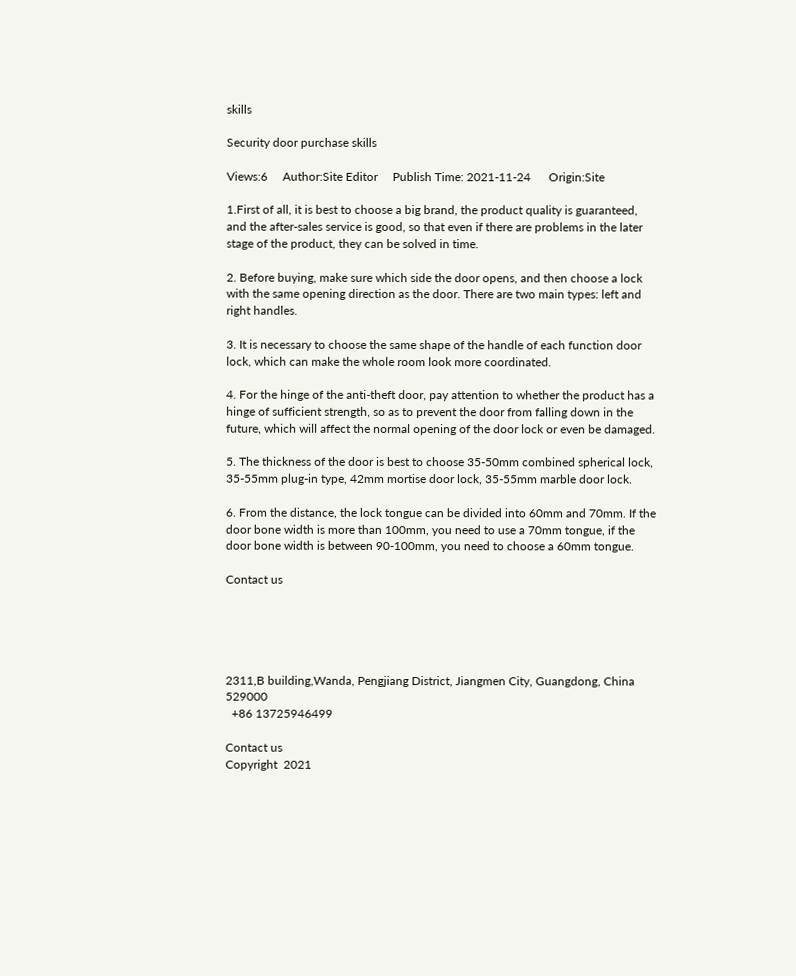skills

Security door purchase skills

Views:6     Author:Site Editor     Publish Time: 2021-11-24      Origin:Site

1.First of all, it is best to choose a big brand, the product quality is guaranteed, and the after-sales service is good, so that even if there are problems in the later stage of the product, they can be solved in time.

2. Before buying, make sure which side the door opens, and then choose a lock with the same opening direction as the door. There are two main types: left and right handles.

3. It is necessary to choose the same shape of the handle of each function door lock, which can make the whole room look more coordinated.

4. For the hinge of the anti-theft door, pay attention to whether the product has a hinge of sufficient strength, so as to prevent the door from falling down in the future, which will affect the normal opening of the door lock or even be damaged.

5. The thickness of the door is best to choose 35-50mm combined spherical lock, 35-55mm plug-in type, 42mm mortise door lock, 35-55mm marble door lock.

6. From the distance, the lock tongue can be divided into 60mm and 70mm. If the door bone width is more than 100mm, you need to use a 70mm tongue, if the door bone width is between 90-100mm, you need to choose a 60mm tongue.

Contact us





2311,B building,Wanda, Pengjiang District, Jiangmen City, Guangdong, China  529000
  +86 13725946499

Contact us
Copyright  2021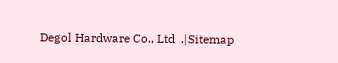Degol Hardware Co., Ltd  .|Sitemap